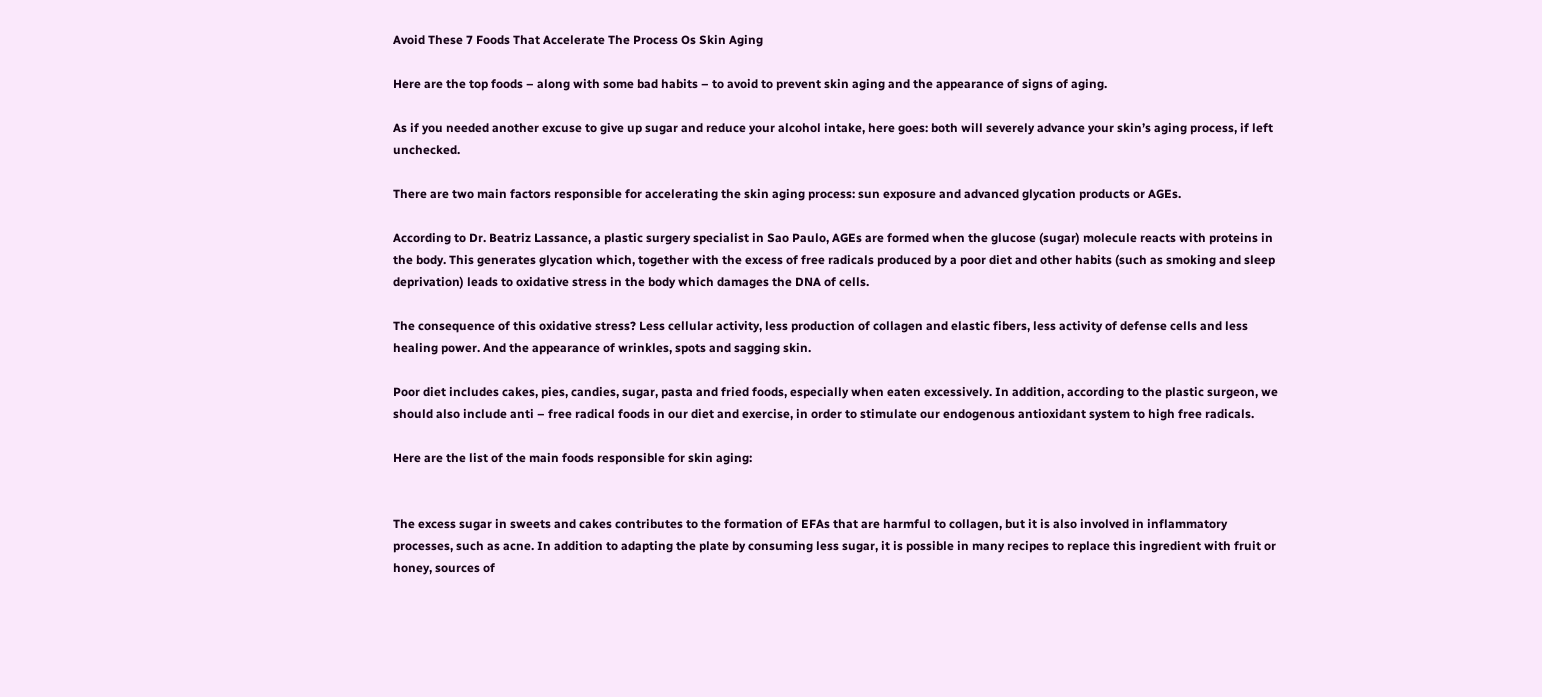Avoid These 7 Foods That Accelerate The Process Os Skin Aging

Here are the top foods – along with some bad habits – to avoid to prevent skin aging and the appearance of signs of aging.

As if you needed another excuse to give up sugar and reduce your alcohol intake, here goes: both will severely advance your skin’s aging process, if left unchecked.

There are two main factors responsible for accelerating the skin aging process: sun exposure and advanced glycation products or AGEs.

According to Dr. Beatriz Lassance, a plastic surgery specialist in Sao Paulo, AGEs are formed when the glucose (sugar) molecule reacts with proteins in the body. This generates glycation which, together with the excess of free radicals produced by a poor diet and other habits (such as smoking and sleep deprivation) leads to oxidative stress in the body which damages the DNA of cells.

The consequence of this oxidative stress? Less cellular activity, less production of collagen and elastic fibers, less activity of defense cells and less healing power. And the appearance of wrinkles, spots and sagging skin.

Poor diet includes cakes, pies, candies, sugar, pasta and fried foods, especially when eaten excessively. In addition, according to the plastic surgeon, we should also include anti – free radical foods in our diet and exercise, in order to stimulate our endogenous antioxidant system to high free radicals.

Here are the list of the main foods responsible for skin aging:


The excess sugar in sweets and cakes contributes to the formation of EFAs that are harmful to collagen, but it is also involved in inflammatory processes, such as acne. In addition to adapting the plate by consuming less sugar, it is possible in many recipes to replace this ingredient with fruit or honey, sources of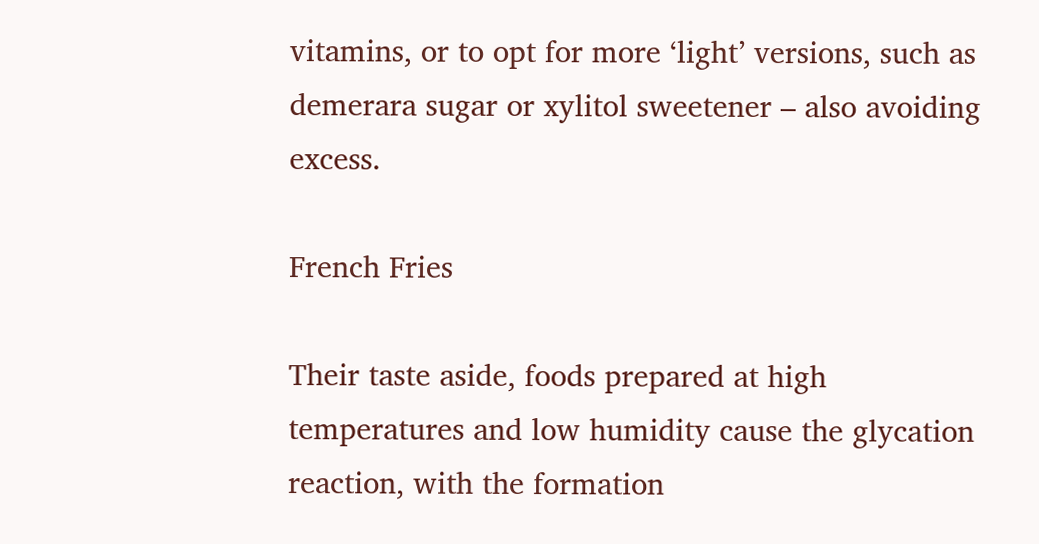vitamins, or to opt for more ‘light’ versions, such as demerara sugar or xylitol sweetener – also avoiding excess.

French Fries

Their taste aside, foods prepared at high temperatures and low humidity cause the glycation reaction, with the formation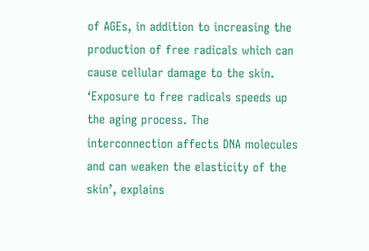of AGEs, in addition to increasing the production of free radicals which can cause cellular damage to the skin. ‘Exposure to free radicals speeds up the aging process. The interconnection affects DNA molecules and can weaken the elasticity of the skin’, explains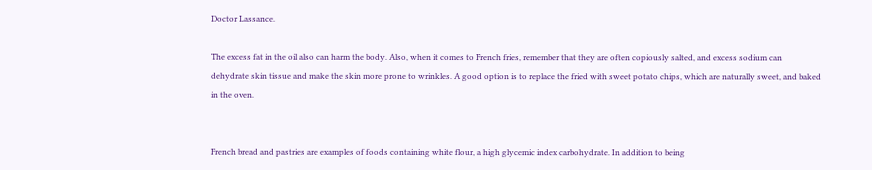Doctor Lassance.

The excess fat in the oil also can harm the body. Also, when it comes to French fries, remember that they are often copiously salted, and excess sodium can dehydrate skin tissue and make the skin more prone to wrinkles. A good option is to replace the fried with sweet potato chips, which are naturally sweet, and baked in the oven.


French bread and pastries are examples of foods containing white flour, a high glycemic index carbohydrate. In addition to being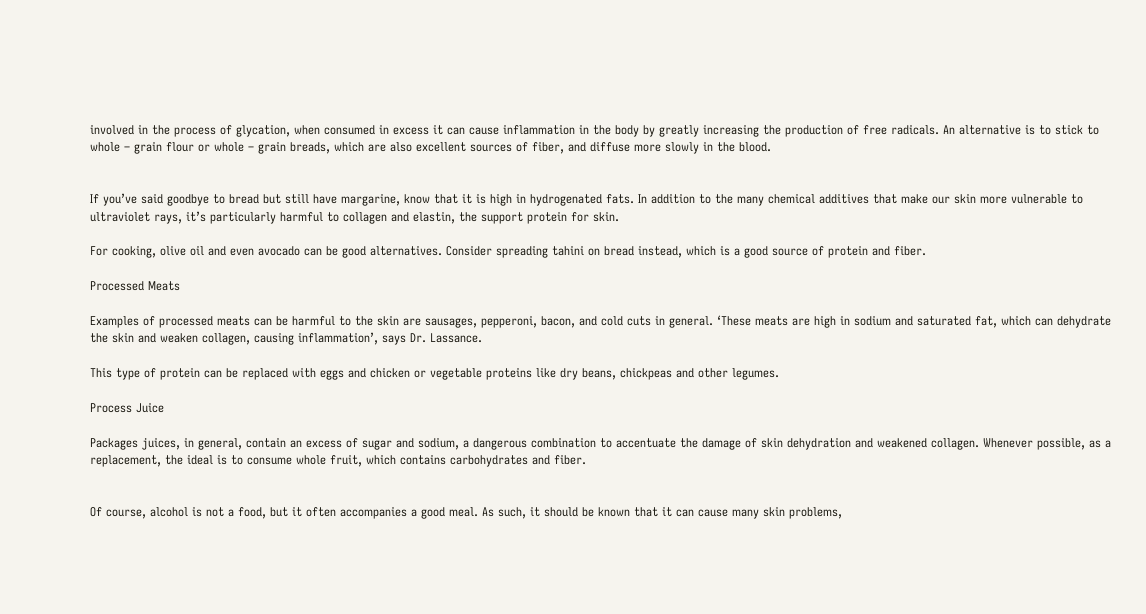involved in the process of glycation, when consumed in excess it can cause inflammation in the body by greatly increasing the production of free radicals. An alternative is to stick to whole – grain flour or whole – grain breads, which are also excellent sources of fiber, and diffuse more slowly in the blood.


If you’ve said goodbye to bread but still have margarine, know that it is high in hydrogenated fats. In addition to the many chemical additives that make our skin more vulnerable to ultraviolet rays, it’s particularly harmful to collagen and elastin, the support protein for skin.

For cooking, olive oil and even avocado can be good alternatives. Consider spreading tahini on bread instead, which is a good source of protein and fiber.

Processed Meats

Examples of processed meats can be harmful to the skin are sausages, pepperoni, bacon, and cold cuts in general. ‘These meats are high in sodium and saturated fat, which can dehydrate the skin and weaken collagen, causing inflammation’, says Dr. Lassance.

This type of protein can be replaced with eggs and chicken or vegetable proteins like dry beans, chickpeas and other legumes.

Process Juice

Packages juices, in general, contain an excess of sugar and sodium, a dangerous combination to accentuate the damage of skin dehydration and weakened collagen. Whenever possible, as a replacement, the ideal is to consume whole fruit, which contains carbohydrates and fiber.


Of course, alcohol is not a food, but it often accompanies a good meal. As such, it should be known that it can cause many skin problems,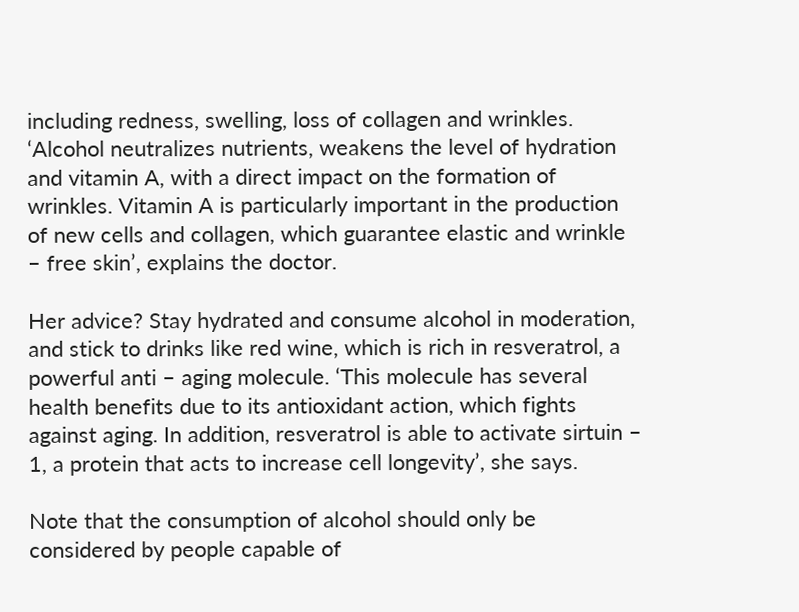including redness, swelling, loss of collagen and wrinkles. ‘Alcohol neutralizes nutrients, weakens the level of hydration and vitamin A, with a direct impact on the formation of wrinkles. Vitamin A is particularly important in the production of new cells and collagen, which guarantee elastic and wrinkle – free skin’, explains the doctor.

Her advice? Stay hydrated and consume alcohol in moderation, and stick to drinks like red wine, which is rich in resveratrol, a powerful anti – aging molecule. ‘This molecule has several health benefits due to its antioxidant action, which fights against aging. In addition, resveratrol is able to activate sirtuin – 1, a protein that acts to increase cell longevity’, she says.

Note that the consumption of alcohol should only be considered by people capable of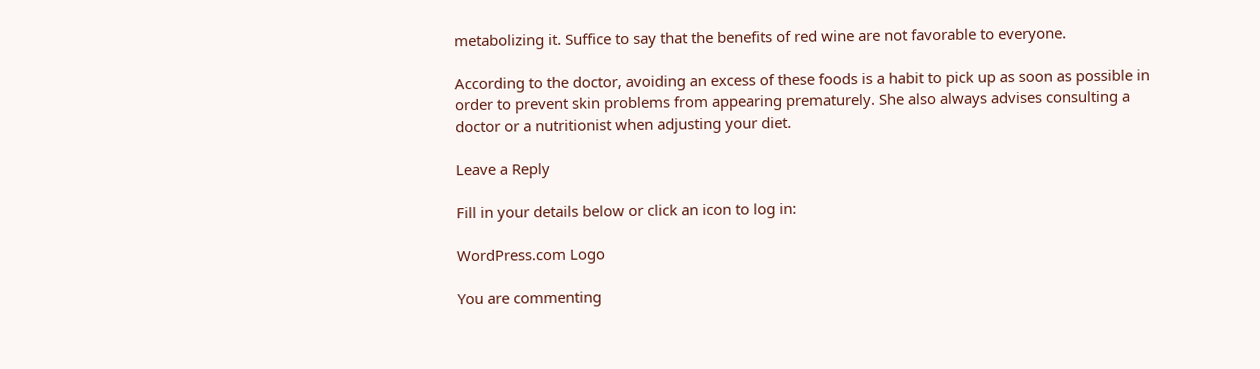metabolizing it. Suffice to say that the benefits of red wine are not favorable to everyone.

According to the doctor, avoiding an excess of these foods is a habit to pick up as soon as possible in order to prevent skin problems from appearing prematurely. She also always advises consulting a doctor or a nutritionist when adjusting your diet.

Leave a Reply

Fill in your details below or click an icon to log in:

WordPress.com Logo

You are commenting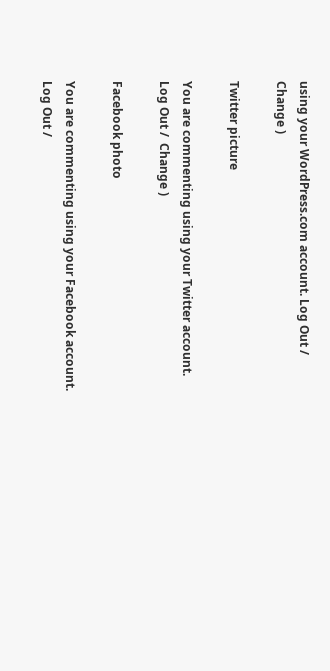using your WordPress.com account. Log Out /  Change )

Twitter picture

You are commenting using your Twitter account. Log Out /  Change )

Facebook photo

You are commenting using your Facebook account. Log Out /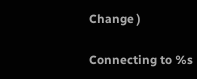Change )

Connecting to %s